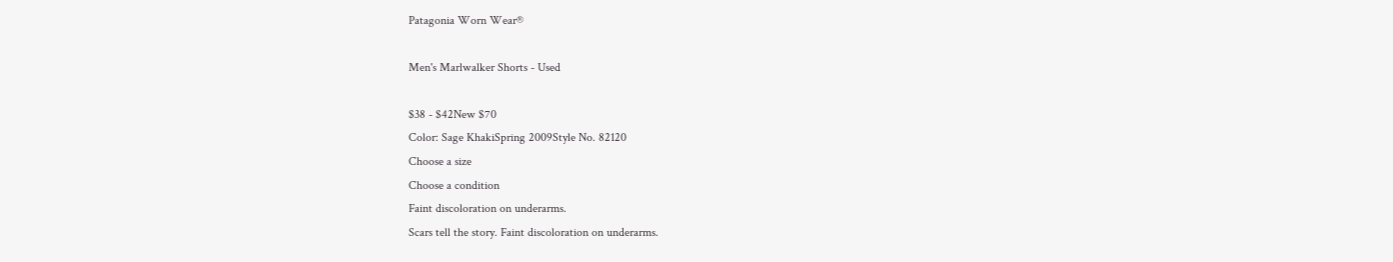Patagonia Worn Wear®

Men's Marlwalker Shorts - Used

$38 - $42New $70
Color: Sage KhakiSpring 2009Style No. 82120
Choose a size
Choose a condition
Faint discoloration on underarms.
Scars tell the story. Faint discoloration on underarms.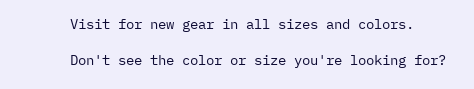Visit for new gear in all sizes and colors.

Don't see the color or size you're looking for?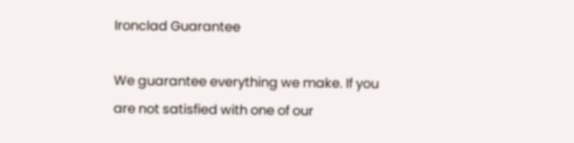Ironclad Guarantee

We guarantee everything we make. If you are not satisfied with one of our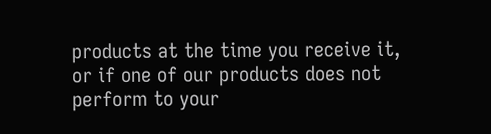products at the time you receive it, or if one of our products does not perform to your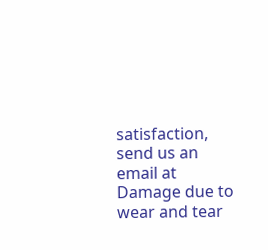satisfaction, send us an email at Damage due to wear and tear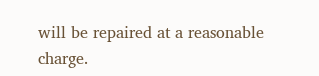will be repaired at a reasonable charge.